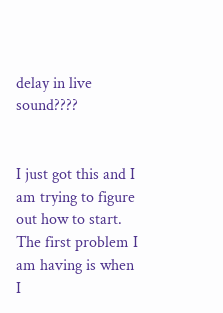delay in live sound????


I just got this and I am trying to figure out how to start. The first problem I am having is when I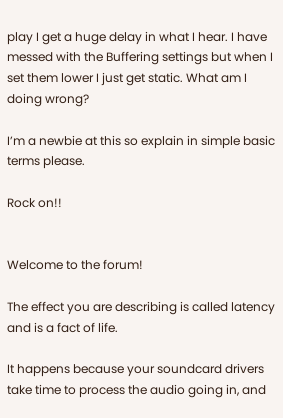play I get a huge delay in what I hear. I have messed with the Buffering settings but when I set them lower I just get static. What am I doing wrong?

I’m a newbie at this so explain in simple basic terms please.

Rock on!!


Welcome to the forum!

The effect you are describing is called latency and is a fact of life.

It happens because your soundcard drivers take time to process the audio going in, and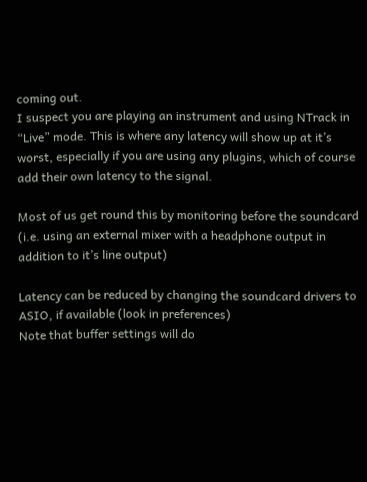coming out.
I suspect you are playing an instrument and using NTrack in “Live” mode. This is where any latency will show up at it’s worst, especially if you are using any plugins, which of course add their own latency to the signal.

Most of us get round this by monitoring before the soundcard (i.e. using an external mixer with a headphone output in addition to it’s line output)

Latency can be reduced by changing the soundcard drivers to ASIO, if available (look in preferences)
Note that buffer settings will do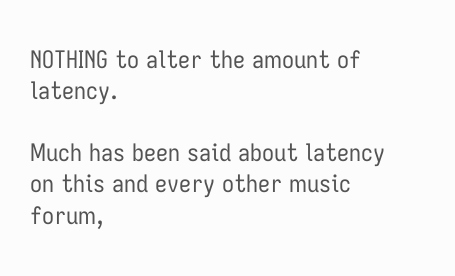NOTHING to alter the amount of latency.

Much has been said about latency on this and every other music forum,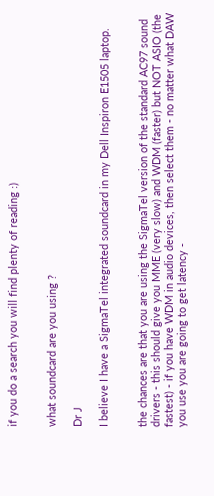if you do a search you will find plenty of reading :)


what soundcard are you using ?

Dr J

I believe I have a SigmaTel integrated soundcard in my Dell Inspiron E1505 laptop.


the chances are that you are using the SigmaTel version of the standard AC97 sound drivers - this should give you MME (very slow) and WDM (faster) but NOT ASIO (the fastest) - if you have WDM in audio devices, then select them - no matter what DAW you use you are going to get latency -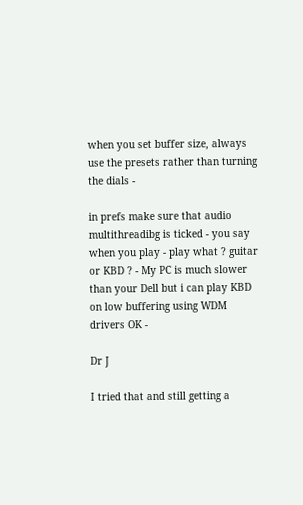when you set buffer size, always use the presets rather than turning the dials -

in prefs make sure that audio multithreadibg is ticked - you say when you play - play what ? guitar or KBD ? - My PC is much slower than your Dell but i can play KBD on low buffering using WDM drivers OK -

Dr J

I tried that and still getting a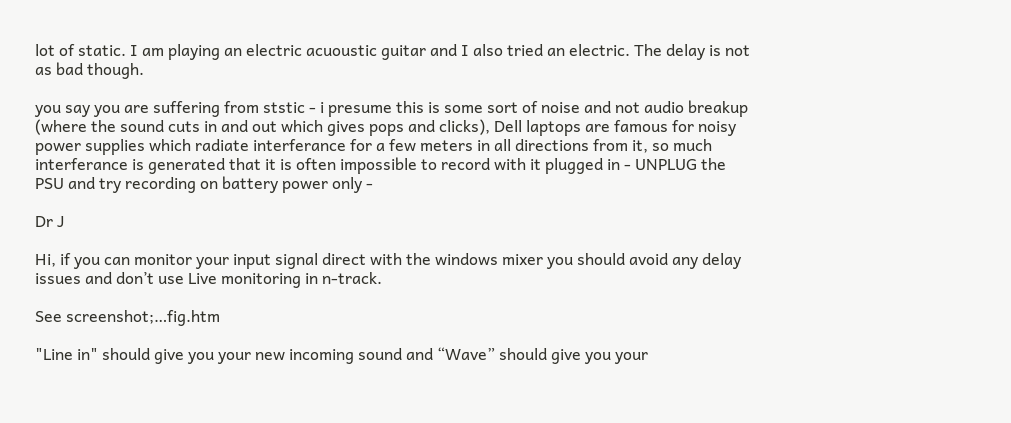lot of static. I am playing an electric acuoustic guitar and I also tried an electric. The delay is not as bad though.

you say you are suffering from ststic - i presume this is some sort of noise and not audio breakup (where the sound cuts in and out which gives pops and clicks), Dell laptops are famous for noisy power supplies which radiate interferance for a few meters in all directions from it, so much interferance is generated that it is often impossible to record with it plugged in - UNPLUG the PSU and try recording on battery power only -

Dr J

Hi, if you can monitor your input signal direct with the windows mixer you should avoid any delay issues and don’t use Live monitoring in n-track.

See screenshot;…fig.htm

"Line in" should give you your new incoming sound and “Wave” should give you your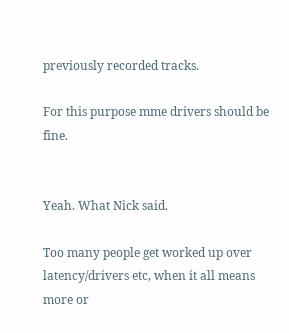previously recorded tracks.

For this purpose mme drivers should be fine.


Yeah. What Nick said.

Too many people get worked up over latency/drivers etc, when it all means more or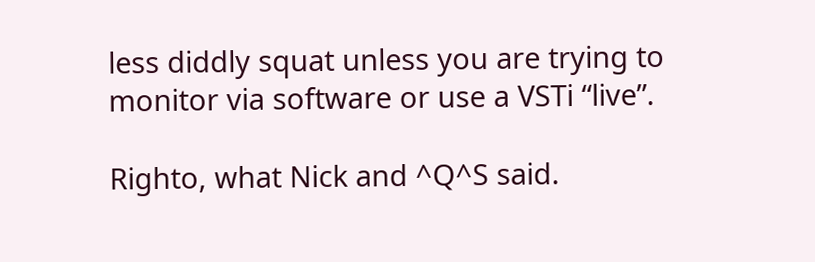less diddly squat unless you are trying to monitor via software or use a VSTi “live”.

Righto, what Nick and ^Q^S said.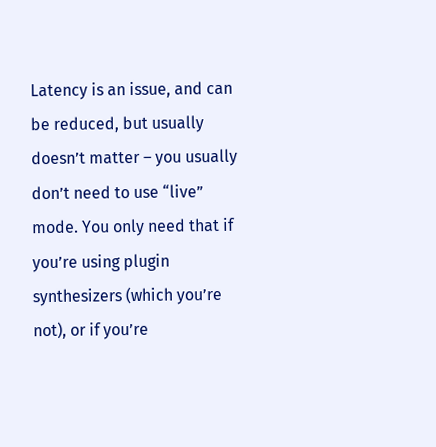Latency is an issue, and can be reduced, but usually doesn’t matter – you usually don’t need to use “live” mode. You only need that if you’re using plugin synthesizers (which you’re not), or if you’re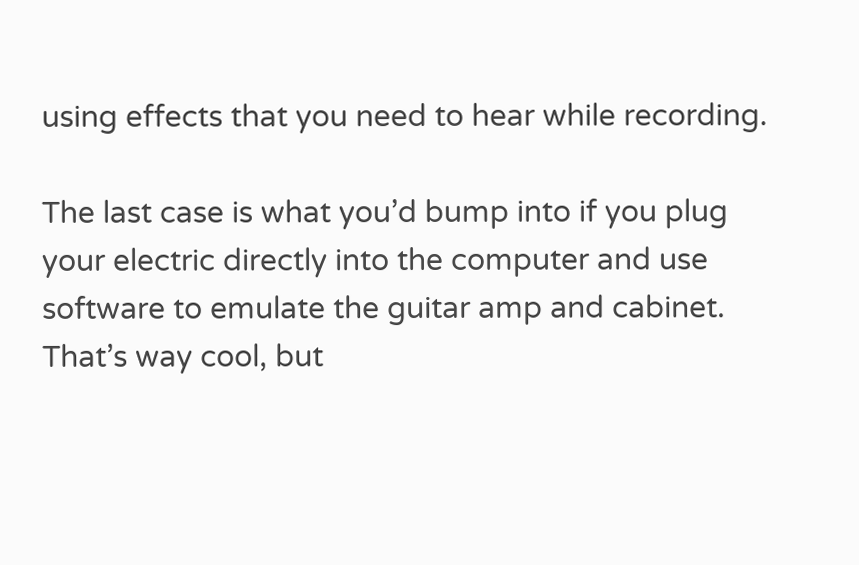using effects that you need to hear while recording.

The last case is what you’d bump into if you plug your electric directly into the computer and use software to emulate the guitar amp and cabinet. That’s way cool, but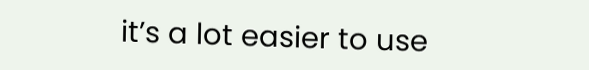it’s a lot easier to use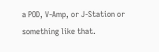a POD, V-Amp, or J-Station or something like that.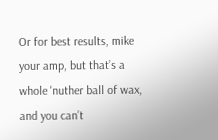Or for best results, mike your amp, but that’s a whole 'nuther ball of wax, and you can’t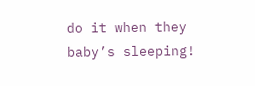do it when they baby’s sleeping!